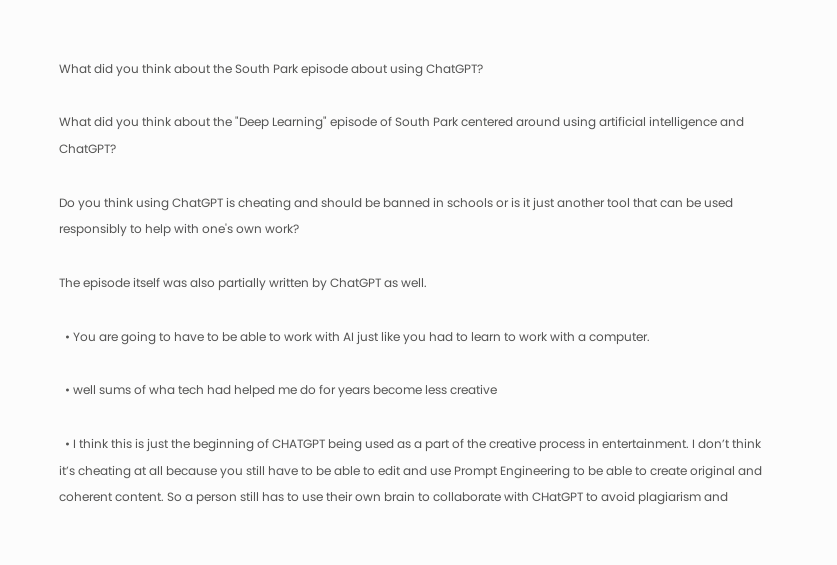What did you think about the South Park episode about using ChatGPT?

What did you think about the "Deep Learning" episode of South Park centered around using artificial intelligence and ChatGPT?

Do you think using ChatGPT is cheating and should be banned in schools or is it just another tool that can be used responsibly to help with one's own work?

The episode itself was also partially written by ChatGPT as well.

  • You are going to have to be able to work with AI just like you had to learn to work with a computer.

  • well sums of wha tech had helped me do for years become less creative

  • I think this is just the beginning of CHATGPT being used as a part of the creative process in entertainment. I don’t think it’s cheating at all because you still have to be able to edit and use Prompt Engineering to be able to create original and coherent content. So a person still has to use their own brain to collaborate with CHatGPT to avoid plagiarism and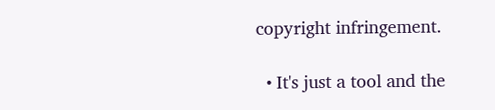copyright infringement.

  • It's just a tool and the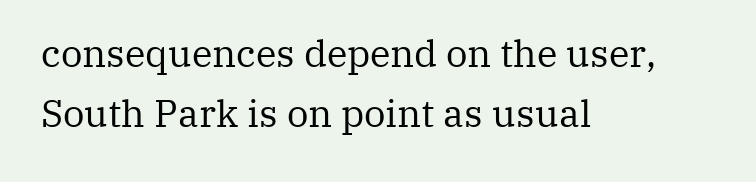consequences depend on the user, South Park is on point as usual